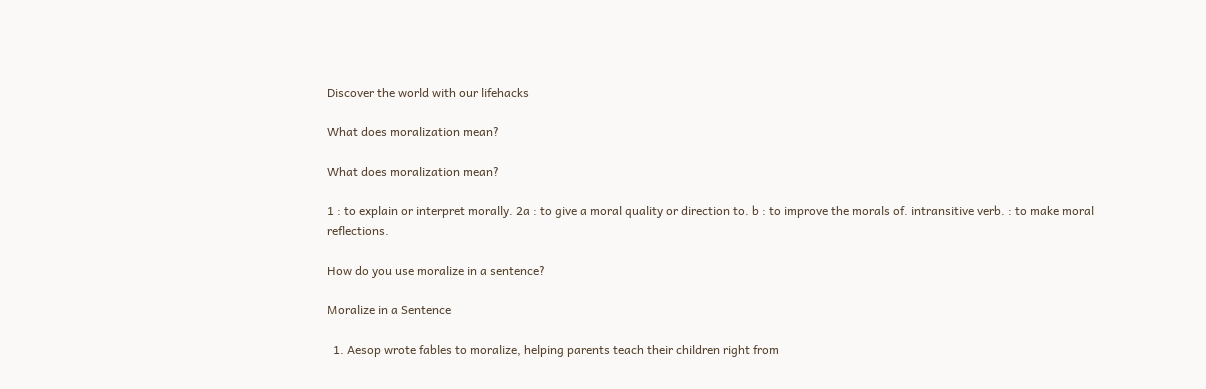Discover the world with our lifehacks

What does moralization mean?

What does moralization mean?

1 : to explain or interpret morally. 2a : to give a moral quality or direction to. b : to improve the morals of. intransitive verb. : to make moral reflections.

How do you use moralize in a sentence?

Moralize in a Sentence

  1. Aesop wrote fables to moralize, helping parents teach their children right from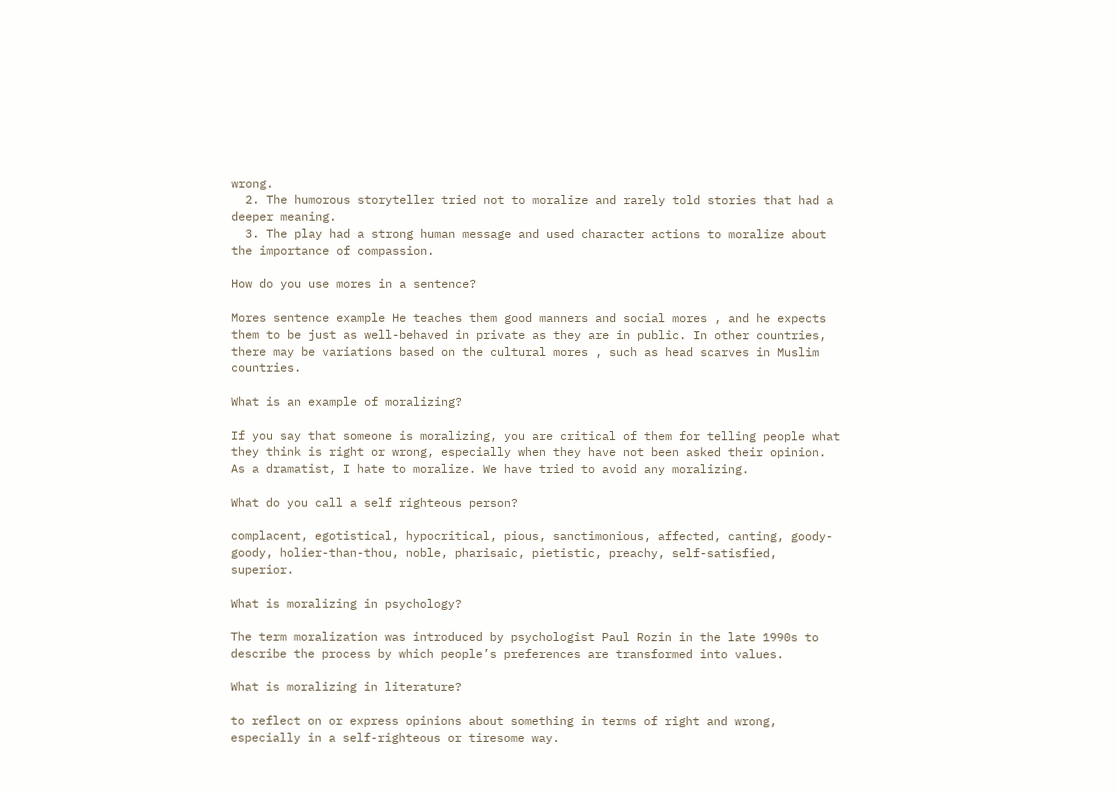wrong.
  2. The humorous storyteller tried not to moralize and rarely told stories that had a deeper meaning.
  3. The play had a strong human message and used character actions to moralize about the importance of compassion.

How do you use mores in a sentence?

Mores sentence example He teaches them good manners and social mores , and he expects them to be just as well-behaved in private as they are in public. In other countries, there may be variations based on the cultural mores , such as head scarves in Muslim countries.

What is an example of moralizing?

If you say that someone is moralizing, you are critical of them for telling people what they think is right or wrong, especially when they have not been asked their opinion. As a dramatist, I hate to moralize. We have tried to avoid any moralizing.

What do you call a self righteous person?

complacent, egotistical, hypocritical, pious, sanctimonious, affected, canting, goody-goody, holier-than-thou, noble, pharisaic, pietistic, preachy, self-satisfied, superior.

What is moralizing in psychology?

The term moralization was introduced by psychologist Paul Rozin in the late 1990s to describe the process by which people’s preferences are transformed into values.

What is moralizing in literature?

to reflect on or express opinions about something in terms of right and wrong, especially in a self-righteous or tiresome way.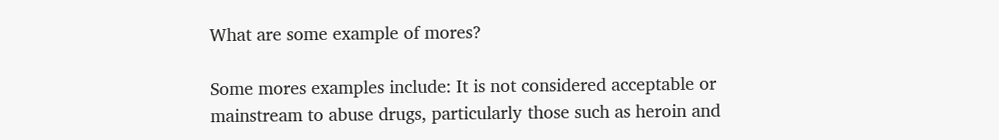What are some example of mores?

Some mores examples include: It is not considered acceptable or mainstream to abuse drugs, particularly those such as heroin and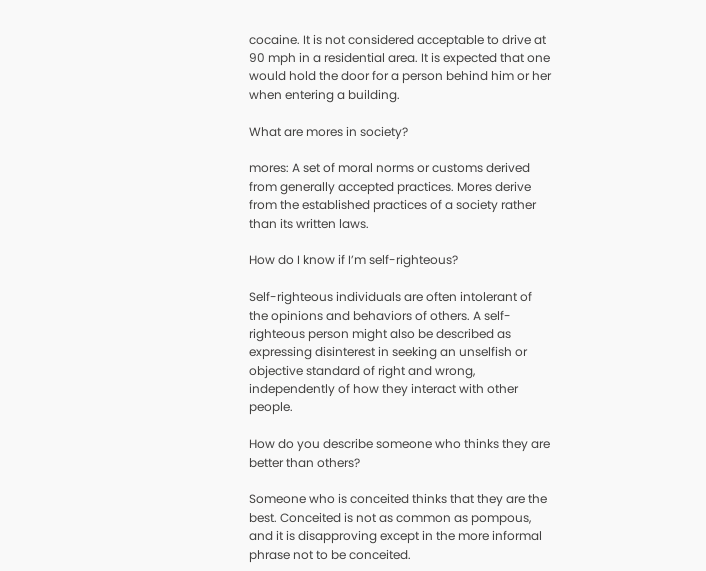cocaine. It is not considered acceptable to drive at 90 mph in a residential area. It is expected that one would hold the door for a person behind him or her when entering a building.

What are mores in society?

mores: A set of moral norms or customs derived from generally accepted practices. Mores derive from the established practices of a society rather than its written laws.

How do I know if I’m self-righteous?

Self-righteous individuals are often intolerant of the opinions and behaviors of others. A self-righteous person might also be described as expressing disinterest in seeking an unselfish or objective standard of right and wrong, independently of how they interact with other people.

How do you describe someone who thinks they are better than others?

Someone who is conceited thinks that they are the best. Conceited is not as common as pompous, and it is disapproving except in the more informal phrase not to be conceited.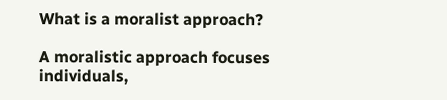What is a moralist approach?

A moralistic approach focuses individuals,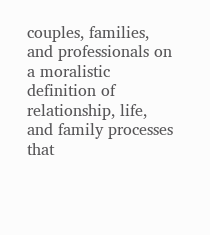couples, families, and professionals on a moralistic definition of relationship, life, and family processes that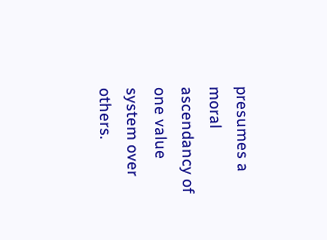presumes a moral ascendancy of one value system over others.